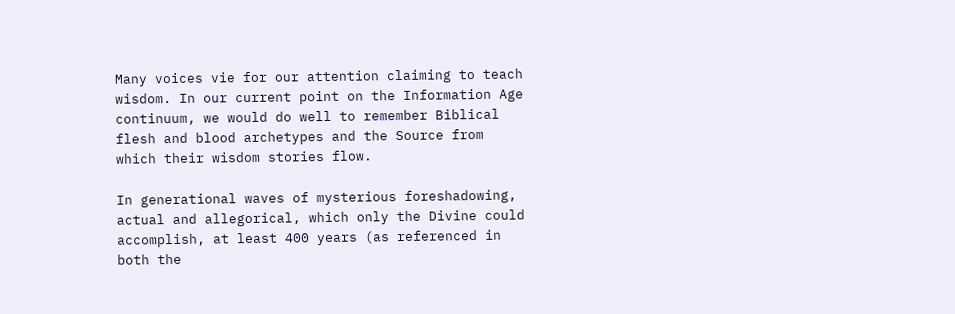Many voices vie for our attention claiming to teach wisdom. In our current point on the Information Age continuum, we would do well to remember Biblical flesh and blood archetypes and the Source from which their wisdom stories flow.

In generational waves of mysterious foreshadowing, actual and allegorical, which only the Divine could accomplish, at least 400 years (as referenced in both the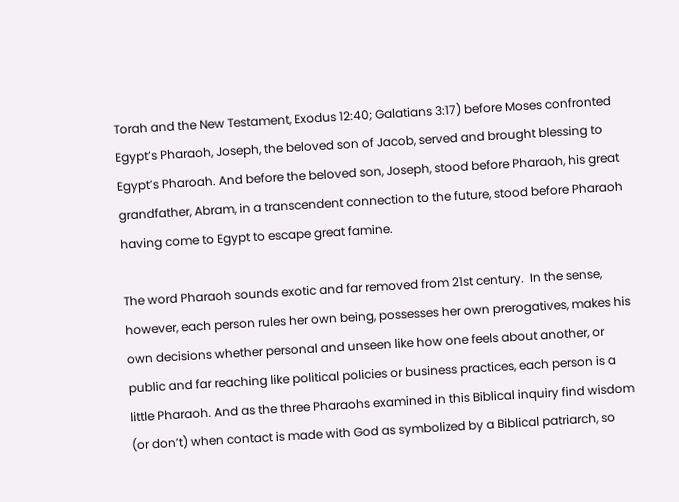Torah and the New Testament, Exodus 12:40; Galatians 3:17) before Moses confronted Egypt’s Pharaoh, Joseph, the beloved son of Jacob, served and brought blessing to Egypt’s Pharoah. And before the beloved son, Joseph, stood before Pharaoh, his great grandfather, Abram, in a transcendent connection to the future, stood before Pharaoh having come to Egypt to escape great famine.

The word Pharaoh sounds exotic and far removed from 21st century.  In the sense, however, each person rules her own being, possesses her own prerogatives, makes his own decisions whether personal and unseen like how one feels about another, or public and far reaching like political policies or business practices, each person is a little Pharaoh. And as the three Pharaohs examined in this Biblical inquiry find wisdom (or don’t) when contact is made with God as symbolized by a Biblical patriarch, so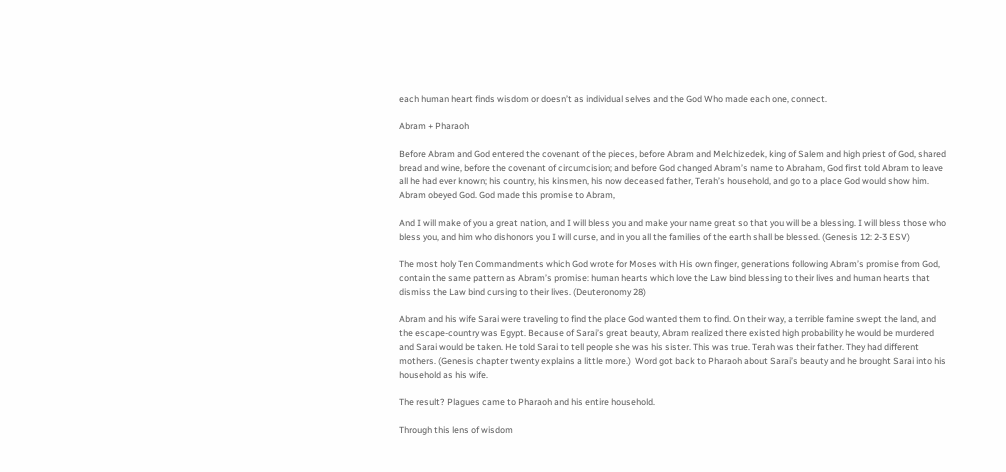each human heart finds wisdom or doesn’t as individual selves and the God Who made each one, connect.

Abram + Pharaoh

Before Abram and God entered the covenant of the pieces, before Abram and Melchizedek, king of Salem and high priest of God, shared bread and wine, before the covenant of circumcision; and before God changed Abram’s name to Abraham, God first told Abram to leave all he had ever known; his country, his kinsmen, his now deceased father, Terah’s household, and go to a place God would show him. Abram obeyed God. God made this promise to Abram,

And I will make of you a great nation, and I will bless you and make your name great so that you will be a blessing. I will bless those who bless you, and him who dishonors you I will curse, and in you all the families of the earth shall be blessed. (Genesis 12: 2-3 ESV)

The most holy Ten Commandments which God wrote for Moses with His own finger, generations following Abram’s promise from God, contain the same pattern as Abram’s promise: human hearts which love the Law bind blessing to their lives and human hearts that dismiss the Law bind cursing to their lives. (Deuteronomy 28)

Abram and his wife Sarai were traveling to find the place God wanted them to find. On their way, a terrible famine swept the land, and the escape-country was Egypt. Because of Sarai’s great beauty, Abram realized there existed high probability he would be murdered and Sarai would be taken. He told Sarai to tell people she was his sister. This was true. Terah was their father. They had different mothers. (Genesis chapter twenty explains a little more.)  Word got back to Pharaoh about Sarai’s beauty and he brought Sarai into his household as his wife.

The result? Plagues came to Pharaoh and his entire household.

Through this lens of wisdom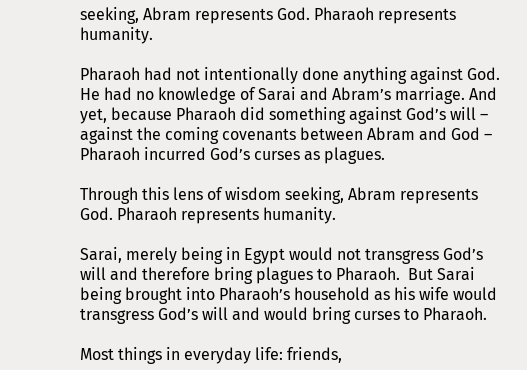seeking, Abram represents God. Pharaoh represents humanity.

Pharaoh had not intentionally done anything against God. He had no knowledge of Sarai and Abram’s marriage. And yet, because Pharaoh did something against God’s will – against the coming covenants between Abram and God – Pharaoh incurred God’s curses as plagues.

Through this lens of wisdom seeking, Abram represents God. Pharaoh represents humanity.

Sarai, merely being in Egypt would not transgress God’s will and therefore bring plagues to Pharaoh.  But Sarai being brought into Pharaoh’s household as his wife would transgress God’s will and would bring curses to Pharaoh.

Most things in everyday life: friends,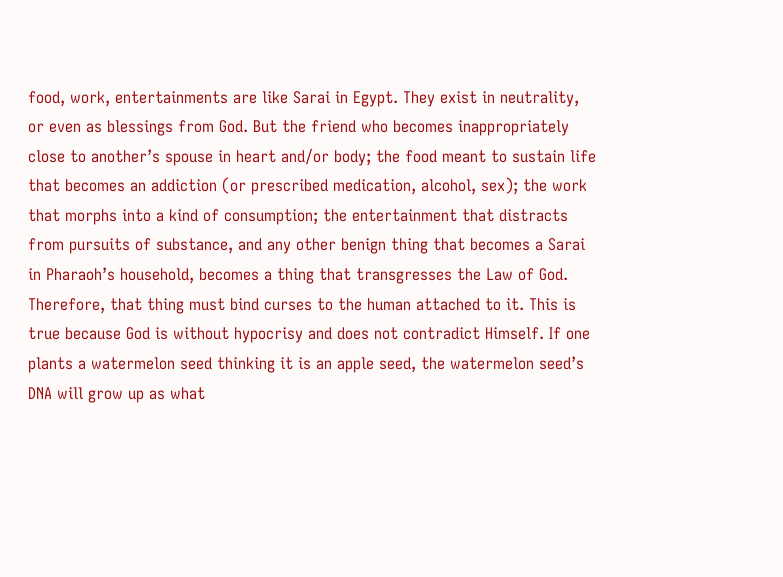food, work, entertainments are like Sarai in Egypt. They exist in neutrality, or even as blessings from God. But the friend who becomes inappropriately close to another’s spouse in heart and/or body; the food meant to sustain life that becomes an addiction (or prescribed medication, alcohol, sex); the work that morphs into a kind of consumption; the entertainment that distracts from pursuits of substance, and any other benign thing that becomes a Sarai in Pharaoh’s household, becomes a thing that transgresses the Law of God.  Therefore, that thing must bind curses to the human attached to it. This is true because God is without hypocrisy and does not contradict Himself. If one plants a watermelon seed thinking it is an apple seed, the watermelon seed’s DNA will grow up as what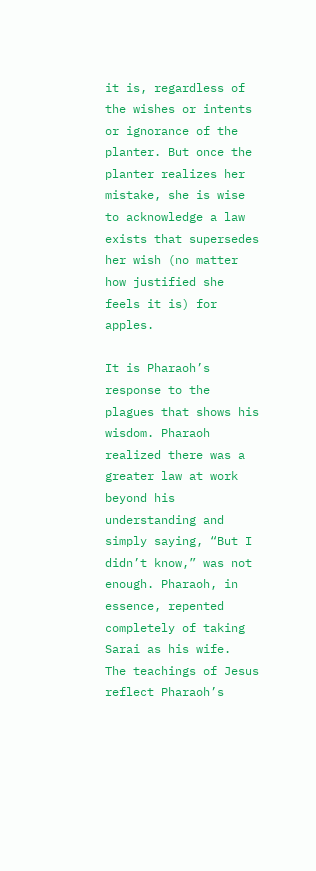it is, regardless of the wishes or intents or ignorance of the planter. But once the planter realizes her mistake, she is wise to acknowledge a law exists that supersedes her wish (no matter how justified she feels it is) for apples.

It is Pharaoh’s response to the plagues that shows his wisdom. Pharaoh realized there was a greater law at work beyond his understanding and simply saying, “But I didn’t know,” was not enough. Pharaoh, in essence, repented completely of taking Sarai as his wife.  The teachings of Jesus reflect Pharaoh’s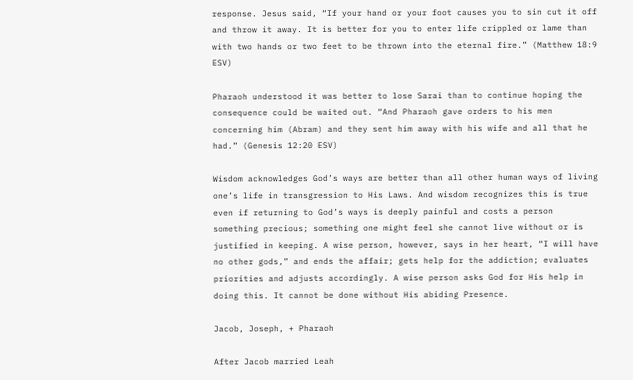response. Jesus said, “If your hand or your foot causes you to sin cut it off and throw it away. It is better for you to enter life crippled or lame than with two hands or two feet to be thrown into the eternal fire.” (Matthew 18:9 ESV)

Pharaoh understood it was better to lose Sarai than to continue hoping the consequence could be waited out. “And Pharaoh gave orders to his men concerning him (Abram) and they sent him away with his wife and all that he had.” (Genesis 12:20 ESV)

Wisdom acknowledges God’s ways are better than all other human ways of living one’s life in transgression to His Laws. And wisdom recognizes this is true even if returning to God’s ways is deeply painful and costs a person something precious; something one might feel she cannot live without or is justified in keeping. A wise person, however, says in her heart, “I will have no other gods,” and ends the affair; gets help for the addiction; evaluates priorities and adjusts accordingly. A wise person asks God for His help in doing this. It cannot be done without His abiding Presence.

Jacob, Joseph, + Pharaoh

After Jacob married Leah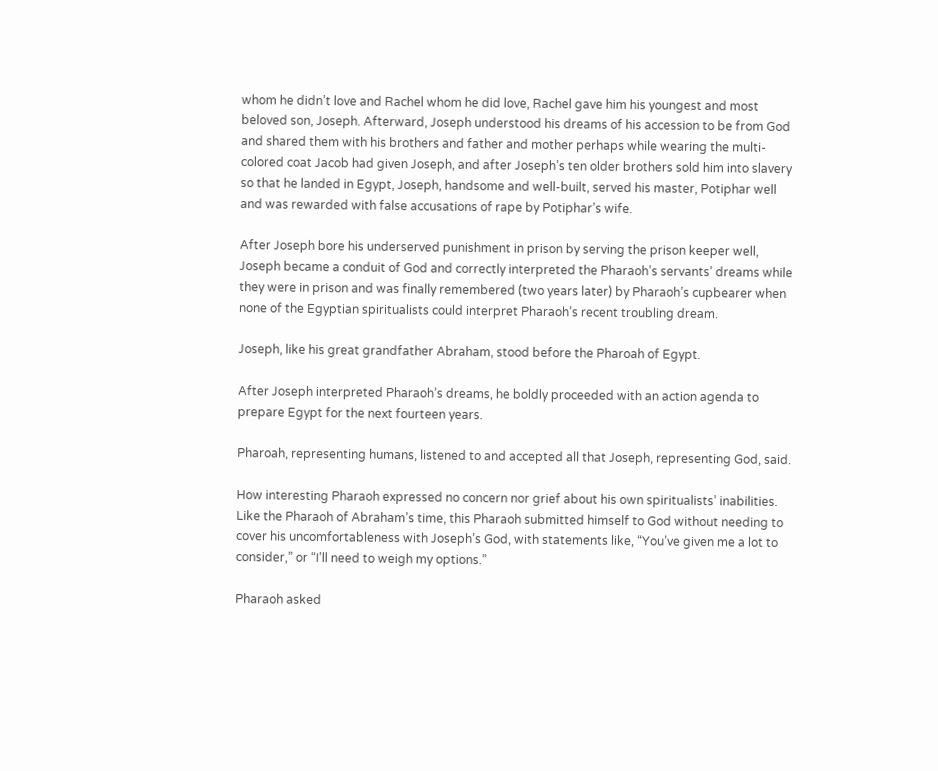whom he didn’t love and Rachel whom he did love, Rachel gave him his youngest and most beloved son, Joseph. Afterward, Joseph understood his dreams of his accession to be from God and shared them with his brothers and father and mother perhaps while wearing the multi-colored coat Jacob had given Joseph, and after Joseph’s ten older brothers sold him into slavery so that he landed in Egypt, Joseph, handsome and well-built, served his master, Potiphar well and was rewarded with false accusations of rape by Potiphar’s wife.

After Joseph bore his underserved punishment in prison by serving the prison keeper well, Joseph became a conduit of God and correctly interpreted the Pharaoh’s servants’ dreams while they were in prison and was finally remembered (two years later) by Pharaoh’s cupbearer when none of the Egyptian spiritualists could interpret Pharaoh’s recent troubling dream.

Joseph, like his great grandfather Abraham, stood before the Pharoah of Egypt.

After Joseph interpreted Pharaoh’s dreams, he boldly proceeded with an action agenda to prepare Egypt for the next fourteen years.

Pharoah, representing humans, listened to and accepted all that Joseph, representing God, said.

How interesting Pharaoh expressed no concern nor grief about his own spiritualists’ inabilities. Like the Pharaoh of Abraham’s time, this Pharaoh submitted himself to God without needing to cover his uncomfortableness with Joseph’s God, with statements like, “You’ve given me a lot to consider,” or “I’ll need to weigh my options.”

Pharaoh asked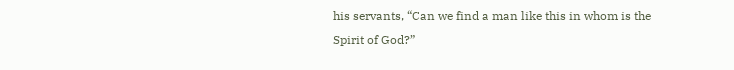his servants, “Can we find a man like this in whom is the Spirit of God?”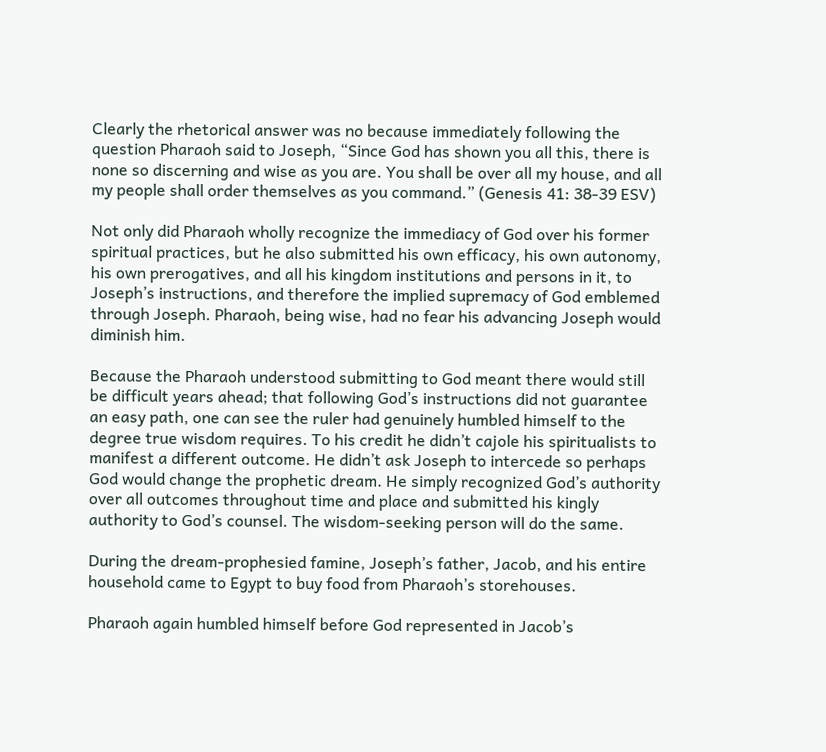Clearly the rhetorical answer was no because immediately following the question Pharaoh said to Joseph, “Since God has shown you all this, there is none so discerning and wise as you are. You shall be over all my house, and all my people shall order themselves as you command.” (Genesis 41: 38-39 ESV)

Not only did Pharaoh wholly recognize the immediacy of God over his former spiritual practices, but he also submitted his own efficacy, his own autonomy, his own prerogatives, and all his kingdom institutions and persons in it, to Joseph’s instructions, and therefore the implied supremacy of God emblemed through Joseph. Pharaoh, being wise, had no fear his advancing Joseph would diminish him.

Because the Pharaoh understood submitting to God meant there would still be difficult years ahead; that following God’s instructions did not guarantee an easy path, one can see the ruler had genuinely humbled himself to the degree true wisdom requires. To his credit he didn’t cajole his spiritualists to manifest a different outcome. He didn’t ask Joseph to intercede so perhaps God would change the prophetic dream. He simply recognized God’s authority over all outcomes throughout time and place and submitted his kingly authority to God’s counsel. The wisdom-seeking person will do the same.

During the dream-prophesied famine, Joseph’s father, Jacob, and his entire household came to Egypt to buy food from Pharaoh’s storehouses.

Pharaoh again humbled himself before God represented in Jacob’s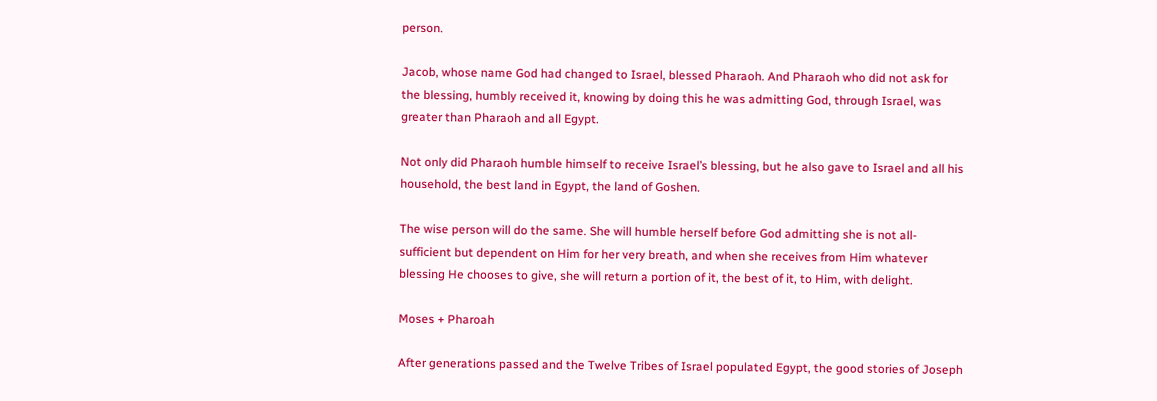person.

Jacob, whose name God had changed to Israel, blessed Pharaoh. And Pharaoh who did not ask for the blessing, humbly received it, knowing by doing this he was admitting God, through Israel, was greater than Pharaoh and all Egypt.

Not only did Pharaoh humble himself to receive Israel’s blessing, but he also gave to Israel and all his household, the best land in Egypt, the land of Goshen.

The wise person will do the same. She will humble herself before God admitting she is not all-sufficient but dependent on Him for her very breath, and when she receives from Him whatever blessing He chooses to give, she will return a portion of it, the best of it, to Him, with delight.

Moses + Pharoah

After generations passed and the Twelve Tribes of Israel populated Egypt, the good stories of Joseph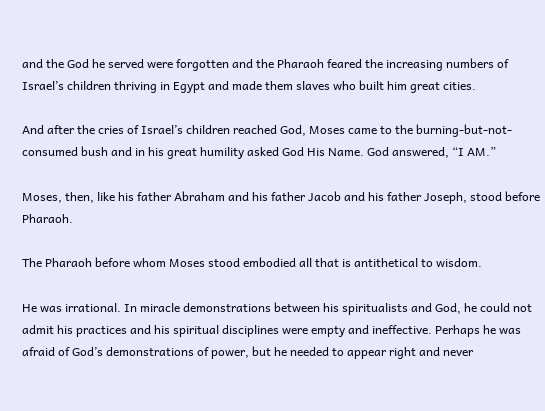and the God he served were forgotten and the Pharaoh feared the increasing numbers of Israel’s children thriving in Egypt and made them slaves who built him great cities.

And after the cries of Israel’s children reached God, Moses came to the burning-but-not-consumed bush and in his great humility asked God His Name. God answered, “I AM.”

Moses, then, like his father Abraham and his father Jacob and his father Joseph, stood before Pharaoh.

The Pharaoh before whom Moses stood embodied all that is antithetical to wisdom.

He was irrational. In miracle demonstrations between his spiritualists and God, he could not admit his practices and his spiritual disciplines were empty and ineffective. Perhaps he was afraid of God’s demonstrations of power, but he needed to appear right and never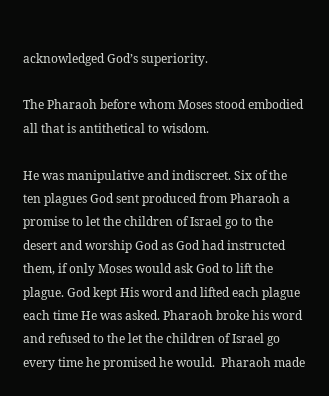acknowledged God’s superiority.

The Pharaoh before whom Moses stood embodied all that is antithetical to wisdom.

He was manipulative and indiscreet. Six of the ten plagues God sent produced from Pharaoh a promise to let the children of Israel go to the desert and worship God as God had instructed them, if only Moses would ask God to lift the plague. God kept His word and lifted each plague each time He was asked. Pharaoh broke his word and refused to the let the children of Israel go every time he promised he would.  Pharaoh made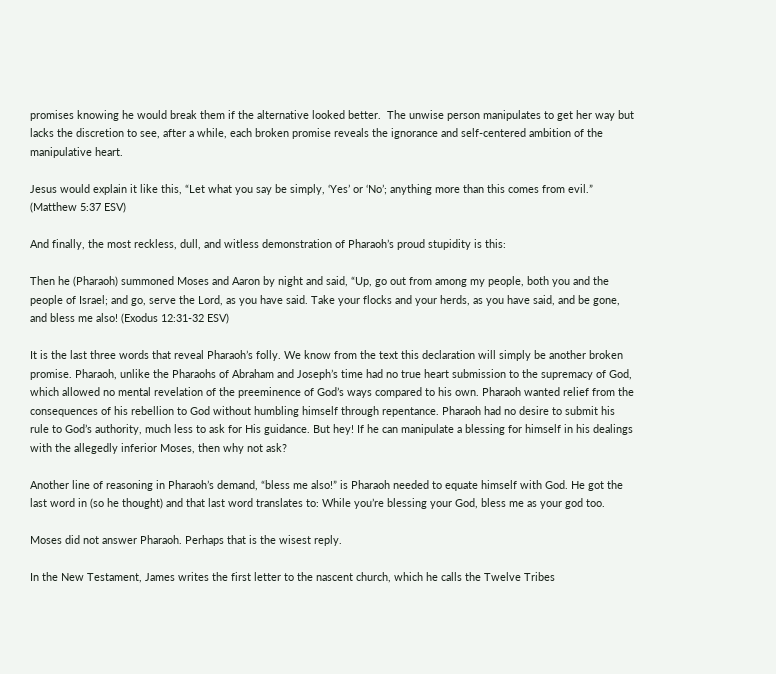promises knowing he would break them if the alternative looked better.  The unwise person manipulates to get her way but lacks the discretion to see, after a while, each broken promise reveals the ignorance and self-centered ambition of the manipulative heart.

Jesus would explain it like this, “Let what you say be simply, ‘Yes’ or ‘No’; anything more than this comes from evil.” (Matthew 5:37 ESV)

And finally, the most reckless, dull, and witless demonstration of Pharaoh’s proud stupidity is this:

Then he (Pharaoh) summoned Moses and Aaron by night and said, “Up, go out from among my people, both you and the people of Israel; and go, serve the Lord, as you have said. Take your flocks and your herds, as you have said, and be gone, and bless me also! (Exodus 12:31-32 ESV)

It is the last three words that reveal Pharaoh’s folly. We know from the text this declaration will simply be another broken promise. Pharaoh, unlike the Pharaohs of Abraham and Joseph’s time had no true heart submission to the supremacy of God, which allowed no mental revelation of the preeminence of God’s ways compared to his own. Pharaoh wanted relief from the consequences of his rebellion to God without humbling himself through repentance. Pharaoh had no desire to submit his rule to God’s authority, much less to ask for His guidance. But hey! If he can manipulate a blessing for himself in his dealings with the allegedly inferior Moses, then why not ask?

Another line of reasoning in Pharaoh’s demand, “bless me also!” is Pharaoh needed to equate himself with God. He got the last word in (so he thought) and that last word translates to: While you’re blessing your God, bless me as your god too.

Moses did not answer Pharaoh. Perhaps that is the wisest reply.

In the New Testament, James writes the first letter to the nascent church, which he calls the Twelve Tribes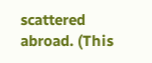scattered abroad. (This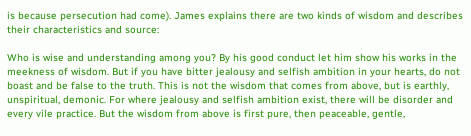is because persecution had come). James explains there are two kinds of wisdom and describes their characteristics and source:

Who is wise and understanding among you? By his good conduct let him show his works in the meekness of wisdom. But if you have bitter jealousy and selfish ambition in your hearts, do not boast and be false to the truth. This is not the wisdom that comes from above, but is earthly, unspiritual, demonic. For where jealousy and selfish ambition exist, there will be disorder and every vile practice. But the wisdom from above is first pure, then peaceable, gentle,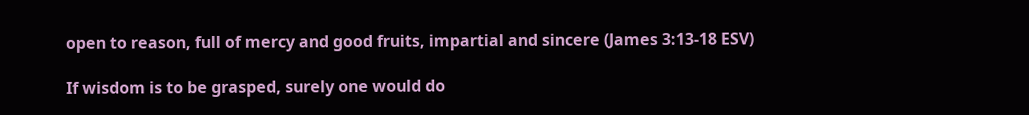open to reason, full of mercy and good fruits, impartial and sincere (James 3:13-18 ESV)

If wisdom is to be grasped, surely one would do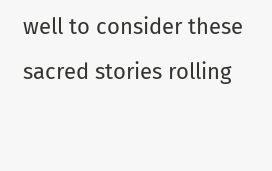well to consider these sacred stories rolling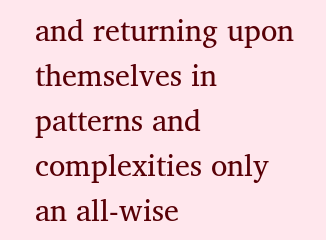and returning upon themselves in patterns and complexities only an all-wise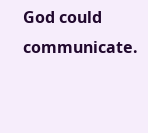God could communicate.